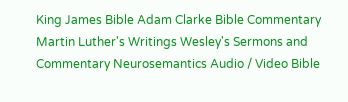King James Bible Adam Clarke Bible Commentary Martin Luther's Writings Wesley's Sermons and Commentary Neurosemantics Audio / Video Bible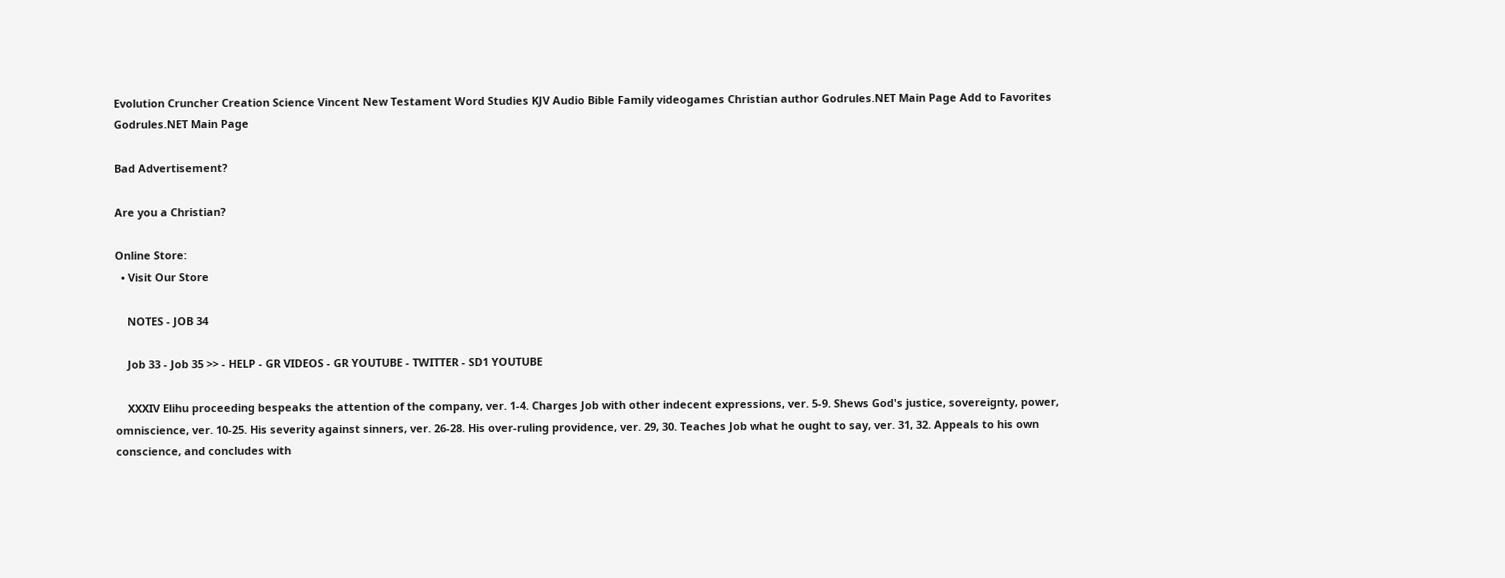Evolution Cruncher Creation Science Vincent New Testament Word Studies KJV Audio Bible Family videogames Christian author Godrules.NET Main Page Add to Favorites Godrules.NET Main Page

Bad Advertisement?

Are you a Christian?

Online Store:
  • Visit Our Store

    NOTES - JOB 34

    Job 33 - Job 35 >> - HELP - GR VIDEOS - GR YOUTUBE - TWITTER - SD1 YOUTUBE

    XXXIV Elihu proceeding bespeaks the attention of the company, ver. 1-4. Charges Job with other indecent expressions, ver. 5-9. Shews God's justice, sovereignty, power, omniscience, ver. 10-25. His severity against sinners, ver. 26-28. His over-ruling providence, ver. 29, 30. Teaches Job what he ought to say, ver. 31, 32. Appeals to his own conscience, and concludes with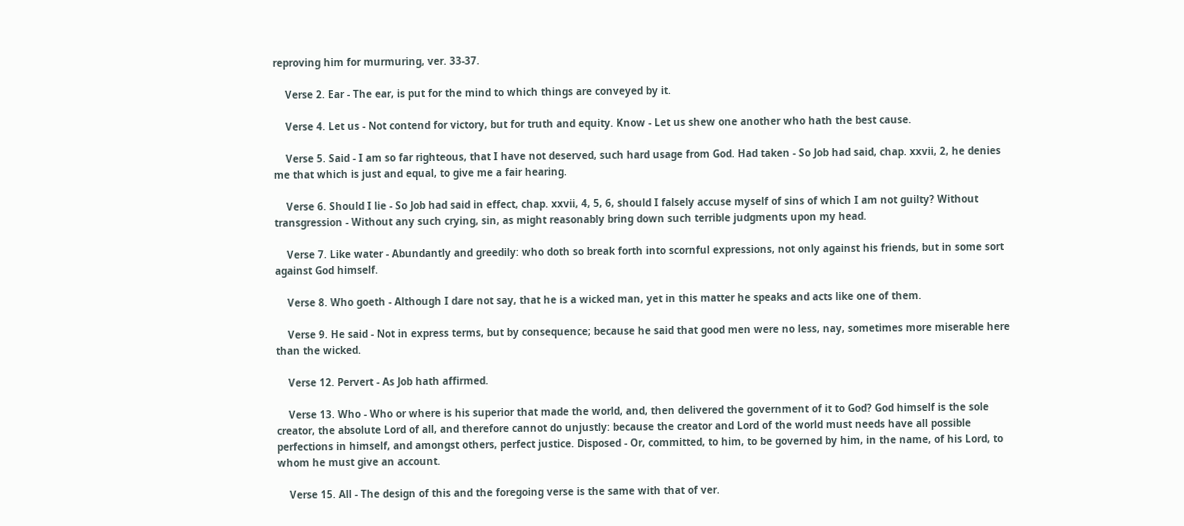reproving him for murmuring, ver. 33-37.

    Verse 2. Ear - The ear, is put for the mind to which things are conveyed by it.

    Verse 4. Let us - Not contend for victory, but for truth and equity. Know - Let us shew one another who hath the best cause.

    Verse 5. Said - I am so far righteous, that I have not deserved, such hard usage from God. Had taken - So Job had said, chap. xxvii, 2, he denies me that which is just and equal, to give me a fair hearing.

    Verse 6. Should I lie - So Job had said in effect, chap. xxvii, 4, 5, 6, should I falsely accuse myself of sins of which I am not guilty? Without transgression - Without any such crying, sin, as might reasonably bring down such terrible judgments upon my head.

    Verse 7. Like water - Abundantly and greedily: who doth so break forth into scornful expressions, not only against his friends, but in some sort against God himself.

    Verse 8. Who goeth - Although I dare not say, that he is a wicked man, yet in this matter he speaks and acts like one of them.

    Verse 9. He said - Not in express terms, but by consequence; because he said that good men were no less, nay, sometimes more miserable here than the wicked.

    Verse 12. Pervert - As Job hath affirmed.

    Verse 13. Who - Who or where is his superior that made the world, and, then delivered the government of it to God? God himself is the sole creator, the absolute Lord of all, and therefore cannot do unjustly: because the creator and Lord of the world must needs have all possible perfections in himself, and amongst others, perfect justice. Disposed - Or, committed, to him, to be governed by him, in the name, of his Lord, to whom he must give an account.

    Verse 15. All - The design of this and the foregoing verse is the same with that of ver.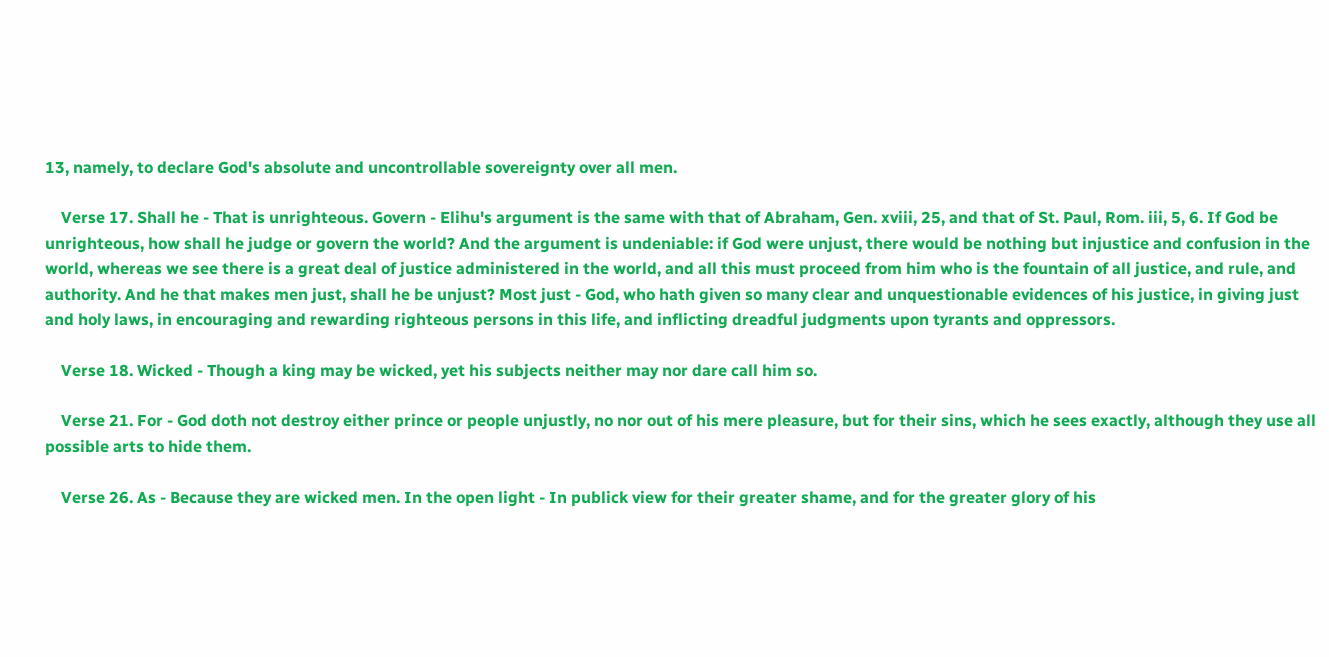13, namely, to declare God's absolute and uncontrollable sovereignty over all men.

    Verse 17. Shall he - That is unrighteous. Govern - Elihu's argument is the same with that of Abraham, Gen. xviii, 25, and that of St. Paul, Rom. iii, 5, 6. If God be unrighteous, how shall he judge or govern the world? And the argument is undeniable: if God were unjust, there would be nothing but injustice and confusion in the world, whereas we see there is a great deal of justice administered in the world, and all this must proceed from him who is the fountain of all justice, and rule, and authority. And he that makes men just, shall he be unjust? Most just - God, who hath given so many clear and unquestionable evidences of his justice, in giving just and holy laws, in encouraging and rewarding righteous persons in this life, and inflicting dreadful judgments upon tyrants and oppressors.

    Verse 18. Wicked - Though a king may be wicked, yet his subjects neither may nor dare call him so.

    Verse 21. For - God doth not destroy either prince or people unjustly, no nor out of his mere pleasure, but for their sins, which he sees exactly, although they use all possible arts to hide them.

    Verse 26. As - Because they are wicked men. In the open light - In publick view for their greater shame, and for the greater glory of his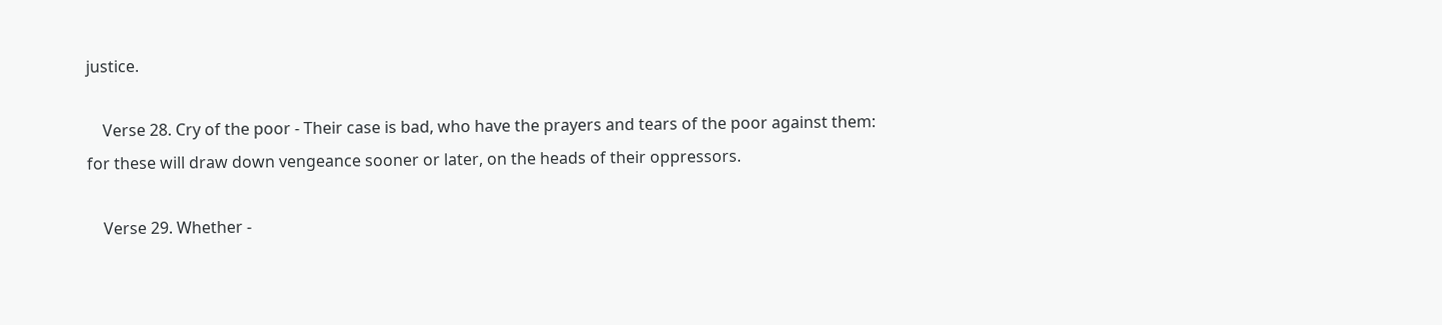justice.

    Verse 28. Cry of the poor - Their case is bad, who have the prayers and tears of the poor against them: for these will draw down vengeance sooner or later, on the heads of their oppressors.

    Verse 29. Whether -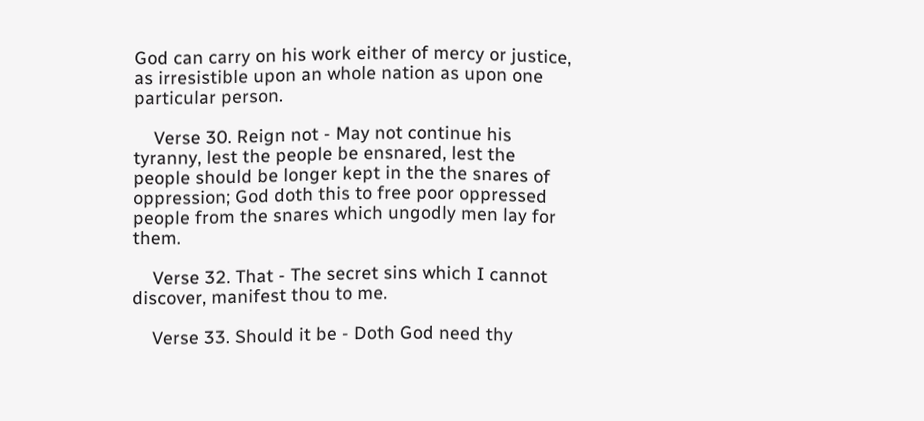God can carry on his work either of mercy or justice, as irresistible upon an whole nation as upon one particular person.

    Verse 30. Reign not - May not continue his tyranny, lest the people be ensnared, lest the people should be longer kept in the the snares of oppression; God doth this to free poor oppressed people from the snares which ungodly men lay for them.

    Verse 32. That - The secret sins which I cannot discover, manifest thou to me.

    Verse 33. Should it be - Doth God need thy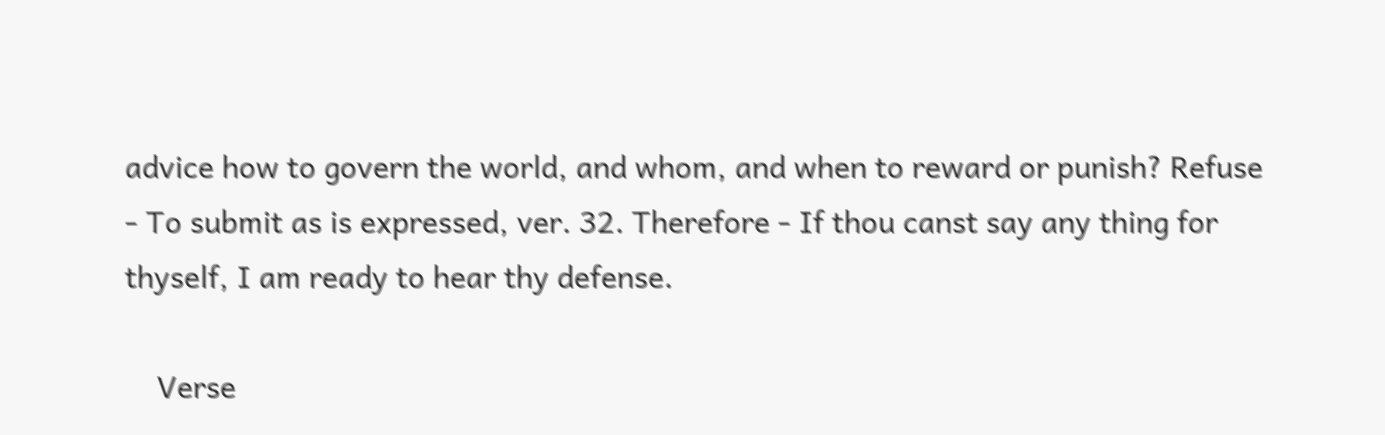advice how to govern the world, and whom, and when to reward or punish? Refuse - To submit as is expressed, ver. 32. Therefore - If thou canst say any thing for thyself, I am ready to hear thy defense.

    Verse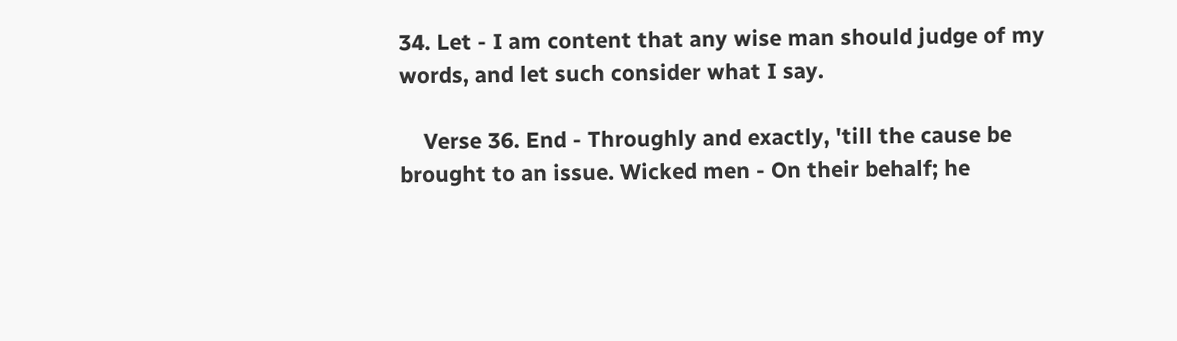34. Let - I am content that any wise man should judge of my words, and let such consider what I say.

    Verse 36. End - Throughly and exactly, 'till the cause be brought to an issue. Wicked men - On their behalf; he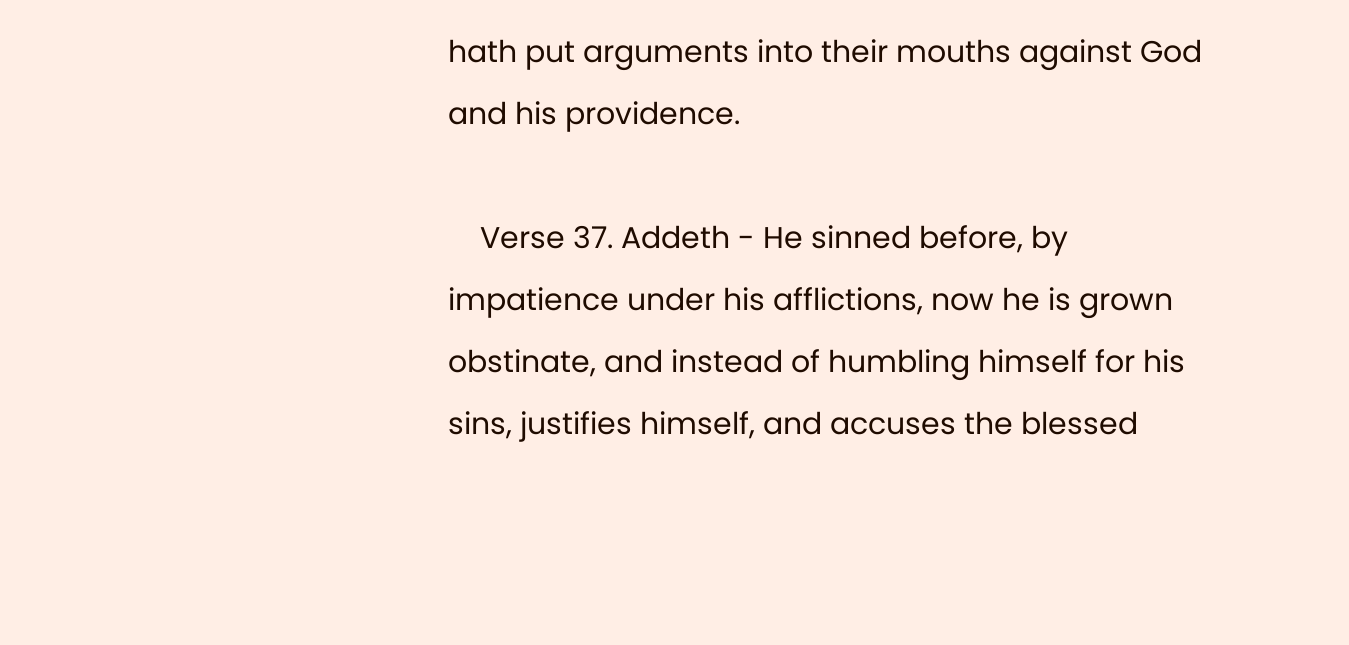hath put arguments into their mouths against God and his providence.

    Verse 37. Addeth - He sinned before, by impatience under his afflictions, now he is grown obstinate, and instead of humbling himself for his sins, justifies himself, and accuses the blessed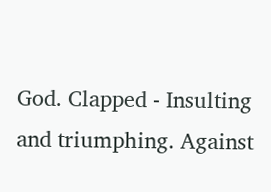God. Clapped - Insulting and triumphing. Against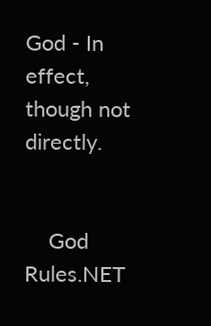God - In effect, though not directly.


    God Rules.NET